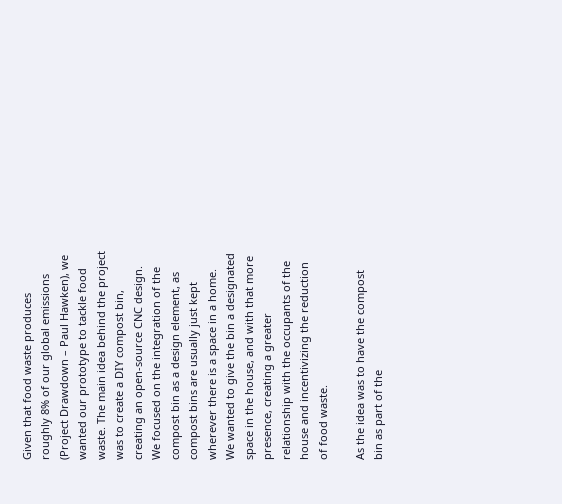Given that food waste produces roughly 8% of our global emissions (Project Drawdown – Paul Hawken), we wanted our prototype to tackle food waste. The main idea behind the project was to create a DIY compost bin, creating an open-source CNC design. We focused on the integration of the compost bin as a design element, as compost bins are usually just kept wherever there is a space in a home. We wanted to give the bin a designated space in the house, and with that more presence, creating a greater relationship with the occupants of the house and incentivizing the reduction of food waste.

As the idea was to have the compost bin as part of the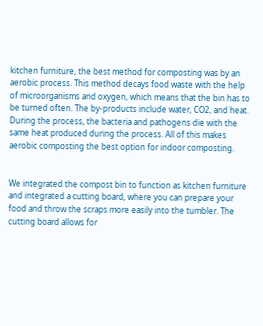kitchen furniture, the best method for composting was by an aerobic process. This method decays food waste with the help of microorganisms and oxygen, which means that the bin has to be turned often. The by-products include water, CO2, and heat. During the process, the bacteria and pathogens die with the same heat produced during the process. All of this makes aerobic composting the best option for indoor composting.


We integrated the compost bin to function as kitchen furniture and integrated a cutting board, where you can prepare your food and throw the scraps more easily into the tumbler. The cutting board allows for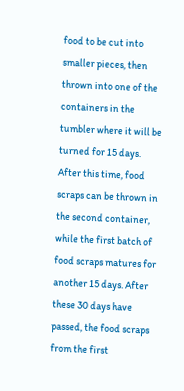food to be cut into smaller pieces, then thrown into one of the containers in the tumbler where it will be turned for 15 days. After this time, food scraps can be thrown in the second container, while the first batch of food scraps matures for another 15 days. After these 30 days have passed, the food scraps from the first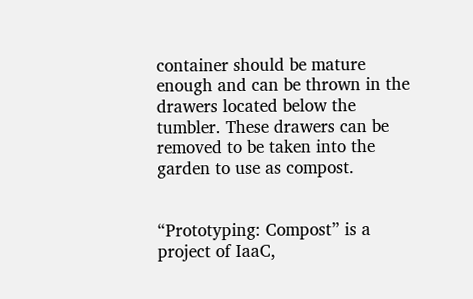container should be mature enough and can be thrown in the drawers located below the tumbler. These drawers can be removed to be taken into the garden to use as compost.


“Prototyping: Compost” is a project of IaaC,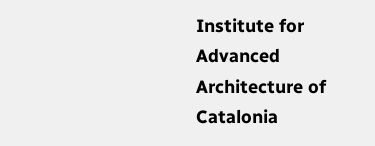Institute for Advanced Architecture of Catalonia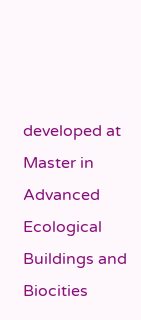developed at Master in Advanced Ecological Buildings and Biocities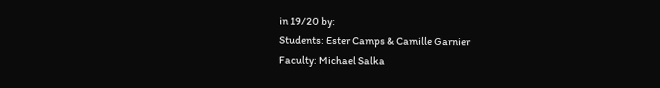in 19/20 by:
Students: Ester Camps & Camille Garnier
Faculty: Michael Salka